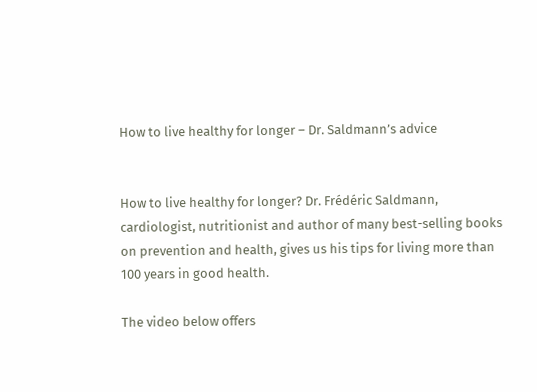How to live healthy for longer – Dr. Saldmann’s advice


How to live healthy for longer? Dr. Frédéric Saldmann, cardiologist, nutritionist and author of many best-selling books on prevention and health, gives us his tips for living more than 100 years in good health.

The video below offers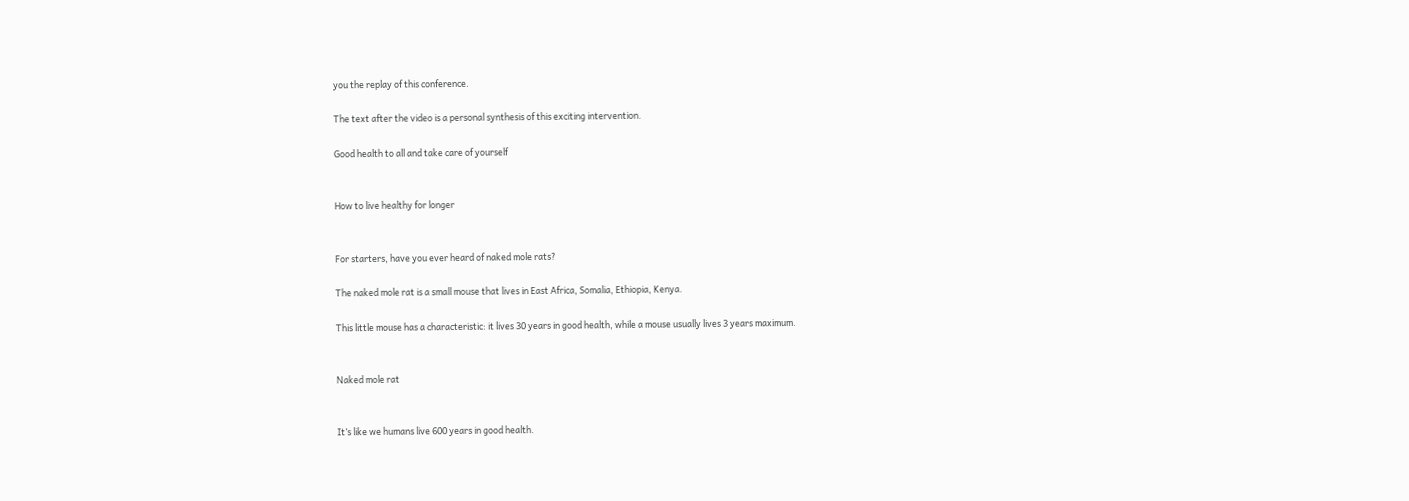you the replay of this conference.

The text after the video is a personal synthesis of this exciting intervention.

Good health to all and take care of yourself


How to live healthy for longer


For starters, have you ever heard of naked mole rats?

The naked mole rat is a small mouse that lives in East Africa, Somalia, Ethiopia, Kenya.

This little mouse has a characteristic: it lives 30 years in good health, while a mouse usually lives 3 years maximum.


Naked mole rat


It’s like we humans live 600 years in good health.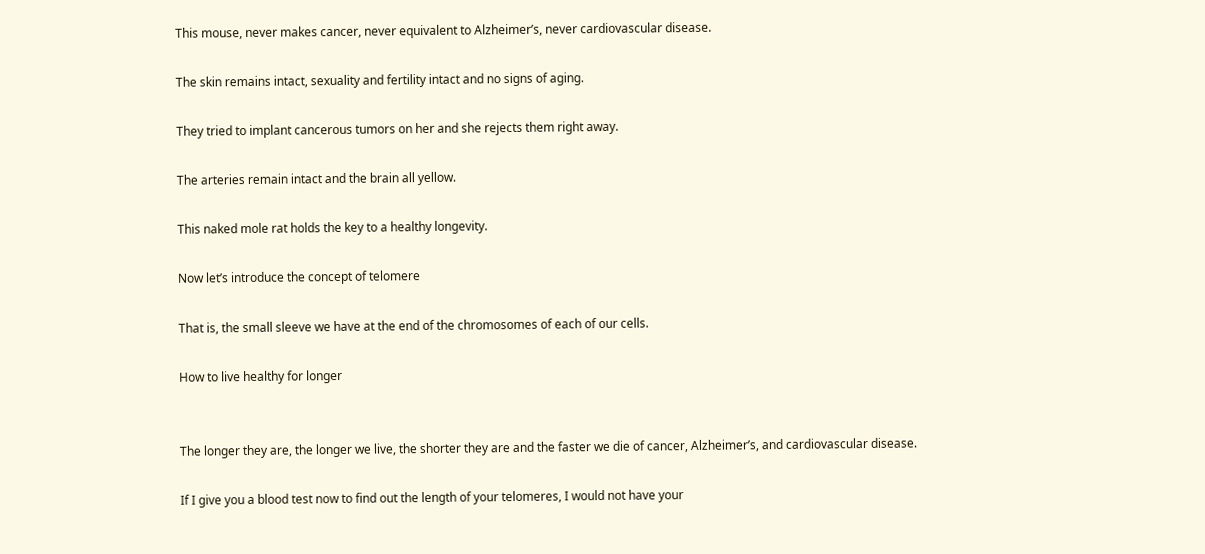This mouse, never makes cancer, never equivalent to Alzheimer’s, never cardiovascular disease.

The skin remains intact, sexuality and fertility intact and no signs of aging.

They tried to implant cancerous tumors on her and she rejects them right away.

The arteries remain intact and the brain all yellow.

This naked mole rat holds the key to a healthy longevity.

Now let’s introduce the concept of telomere

That is, the small sleeve we have at the end of the chromosomes of each of our cells.

How to live healthy for longer


The longer they are, the longer we live, the shorter they are and the faster we die of cancer, Alzheimer’s, and cardiovascular disease.

If I give you a blood test now to find out the length of your telomeres, I would not have your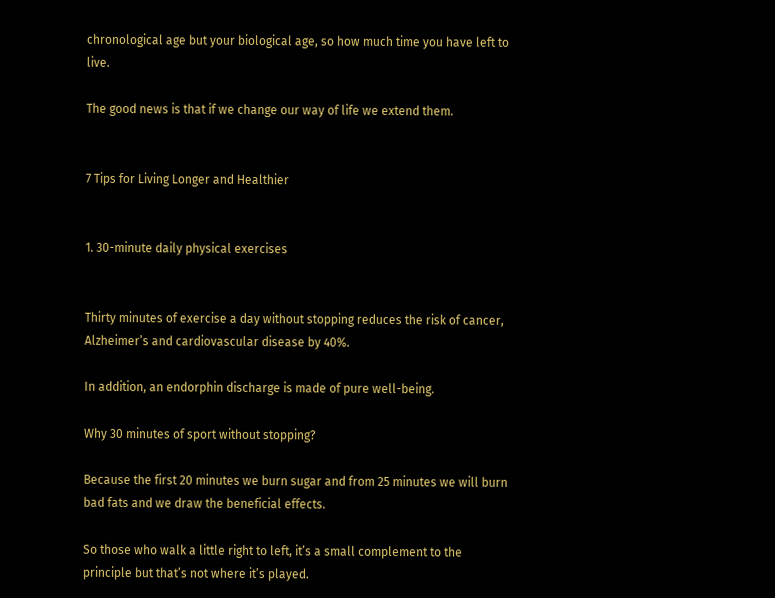chronological age but your biological age, so how much time you have left to live.

The good news is that if we change our way of life we extend them.


7 Tips for Living Longer and Healthier


1. 30-minute daily physical exercises


Thirty minutes of exercise a day without stopping reduces the risk of cancer, Alzheimer’s and cardiovascular disease by 40%.

In addition, an endorphin discharge is made of pure well-being.

Why 30 minutes of sport without stopping?

Because the first 20 minutes we burn sugar and from 25 minutes we will burn bad fats and we draw the beneficial effects.

So those who walk a little right to left, it’s a small complement to the principle but that’s not where it’s played.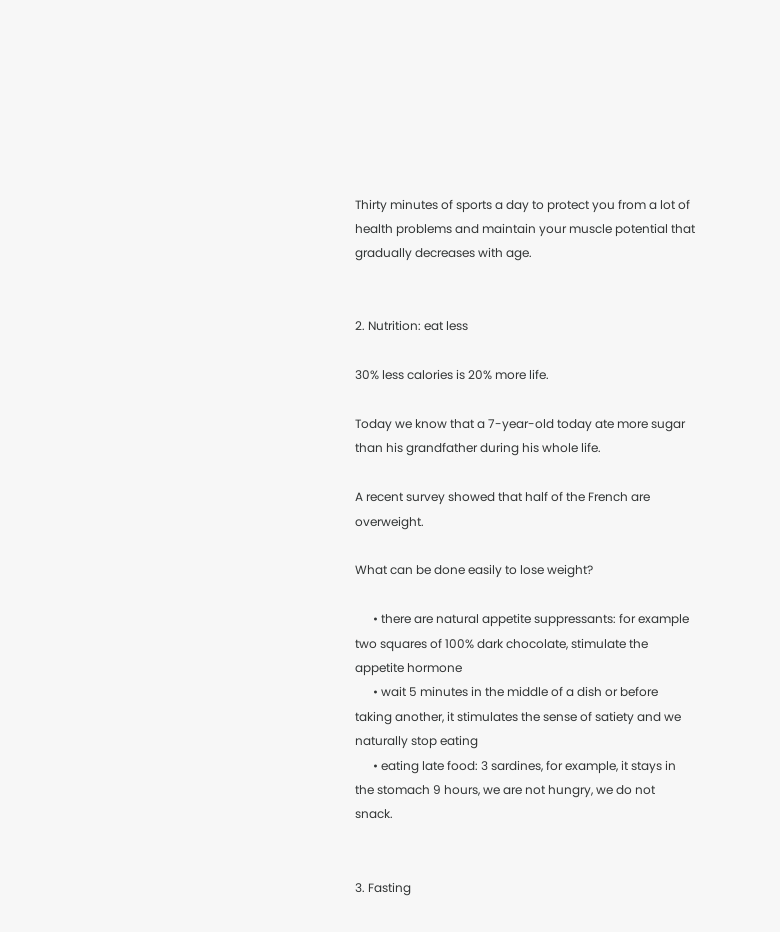Thirty minutes of sports a day to protect you from a lot of health problems and maintain your muscle potential that gradually decreases with age.


2. Nutrition: eat less

30% less calories is 20% more life.

Today we know that a 7-year-old today ate more sugar than his grandfather during his whole life.

A recent survey showed that half of the French are overweight.

What can be done easily to lose weight?

      • there are natural appetite suppressants: for example two squares of 100% dark chocolate, stimulate the appetite hormone
      • wait 5 minutes in the middle of a dish or before taking another, it stimulates the sense of satiety and we naturally stop eating
      • eating late food: 3 sardines, for example, it stays in the stomach 9 hours, we are not hungry, we do not snack.


3. Fasting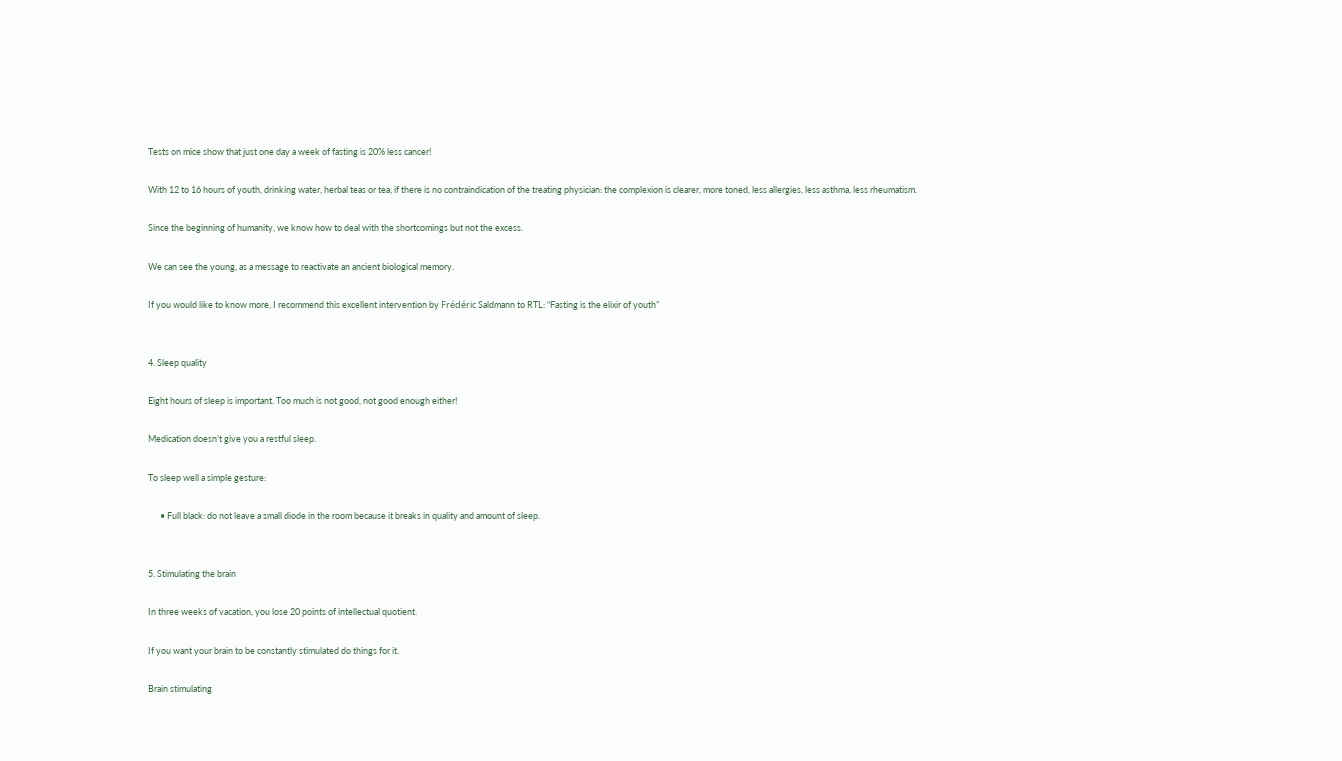Tests on mice show that just one day a week of fasting is 20% less cancer!

With 12 to 16 hours of youth, drinking water, herbal teas or tea, if there is no contraindication of the treating physician: the complexion is clearer, more toned, less allergies, less asthma, less rheumatism.

Since the beginning of humanity, we know how to deal with the shortcomings but not the excess.

We can see the young, as a message to reactivate an ancient biological memory.

If you would like to know more, I recommend this excellent intervention by Frédéric Saldmann to RTL: “Fasting is the elixir of youth”


4. Sleep quality

Eight hours of sleep is important. Too much is not good, not good enough either!

Medication doesn’t give you a restful sleep.

To sleep well a simple gesture:

      • Full black: do not leave a small diode in the room because it breaks in quality and amount of sleep.


5. Stimulating the brain

In three weeks of vacation, you lose 20 points of intellectual quotient.

If you want your brain to be constantly stimulated do things for it.

Brain stimulating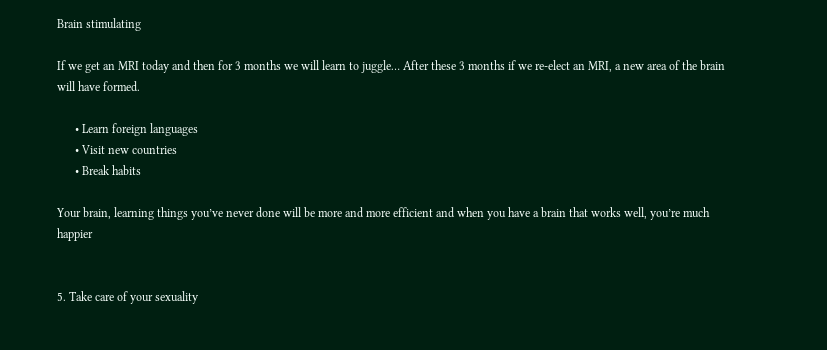Brain stimulating

If we get an MRI today and then for 3 months we will learn to juggle… After these 3 months if we re-elect an MRI, a new area of the brain will have formed.

      • Learn foreign languages
      • Visit new countries
      • Break habits

Your brain, learning things you’ve never done will be more and more efficient and when you have a brain that works well, you’re much happier


5. Take care of your sexuality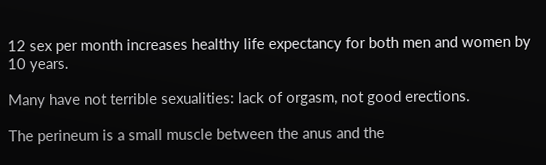12 sex per month increases healthy life expectancy for both men and women by 10 years.

Many have not terrible sexualities: lack of orgasm, not good erections.

The perineum is a small muscle between the anus and the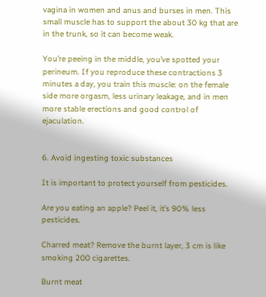vagina in women and anus and burses in men. This small muscle has to support the about 30 kg that are in the trunk, so it can become weak.

You’re peeing in the middle, you’ve spotted your perineum. If you reproduce these contractions 3 minutes a day, you train this muscle: on the female side more orgasm, less urinary leakage, and in men more stable erections and good control of ejaculation.


6. Avoid ingesting toxic substances

It is important to protect yourself from pesticides.

Are you eating an apple? Peel it, it’s 90% less pesticides.

Charred meat? Remove the burnt layer, 3 cm is like smoking 200 cigarettes.

Burnt meat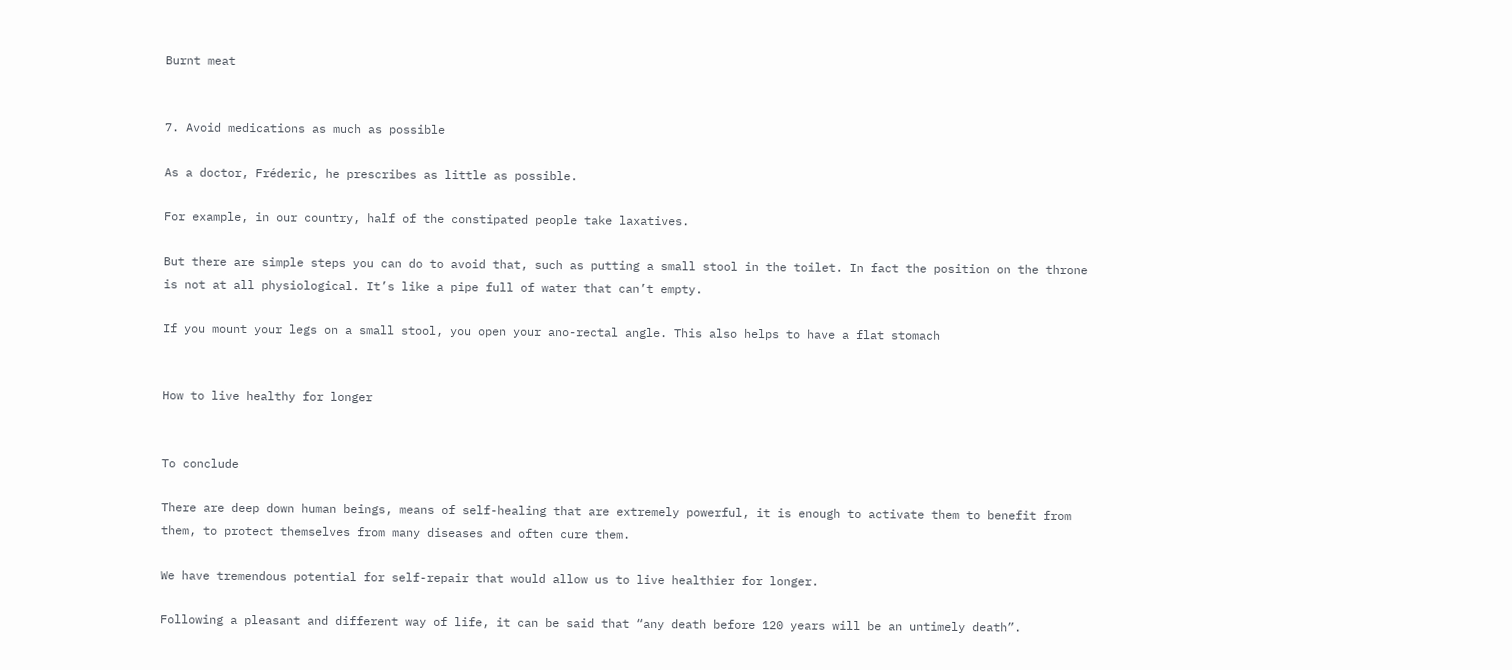Burnt meat


7. Avoid medications as much as possible

As a doctor, Fréderic, he prescribes as little as possible.

For example, in our country, half of the constipated people take laxatives.

But there are simple steps you can do to avoid that, such as putting a small stool in the toilet. In fact the position on the throne is not at all physiological. It’s like a pipe full of water that can’t empty.

If you mount your legs on a small stool, you open your ano-rectal angle. This also helps to have a flat stomach


How to live healthy for longer


To conclude

There are deep down human beings, means of self-healing that are extremely powerful, it is enough to activate them to benefit from them, to protect themselves from many diseases and often cure them.

We have tremendous potential for self-repair that would allow us to live healthier for longer.

Following a pleasant and different way of life, it can be said that “any death before 120 years will be an untimely death”.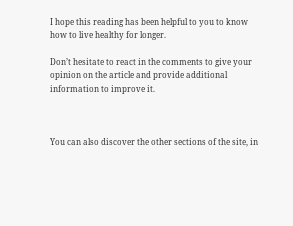I hope this reading has been helpful to you to know how to live healthy for longer.

Don’t hesitate to react in the comments to give your opinion on the article and provide additional information to improve it.



You can also discover the other sections of the site, in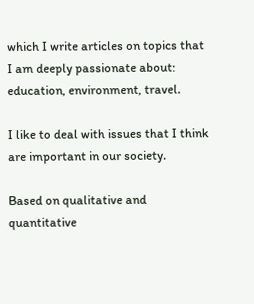which I write articles on topics that I am deeply passionate about: education, environment, travel.

I like to deal with issues that I think are important in our society.

Based on qualitative and quantitative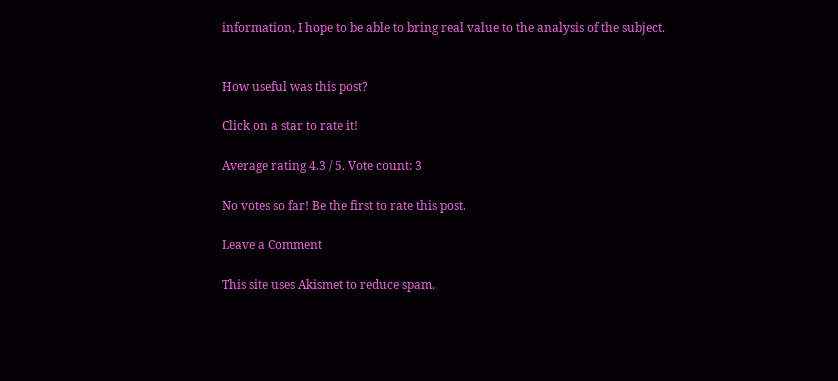information, I hope to be able to bring real value to the analysis of the subject.


How useful was this post?

Click on a star to rate it!

Average rating 4.3 / 5. Vote count: 3

No votes so far! Be the first to rate this post.

Leave a Comment

This site uses Akismet to reduce spam.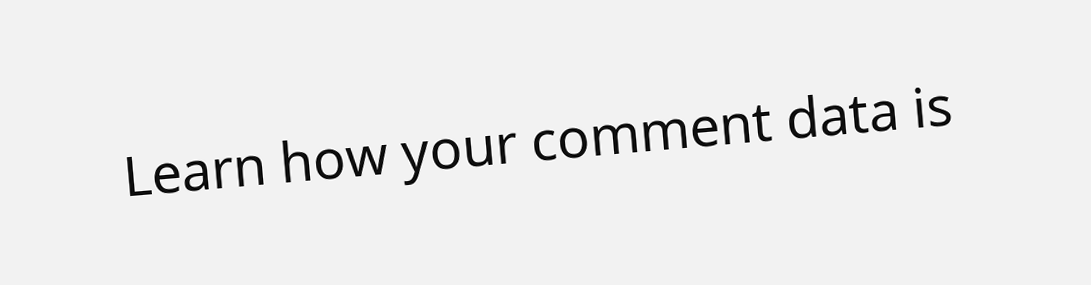Learn how your comment data is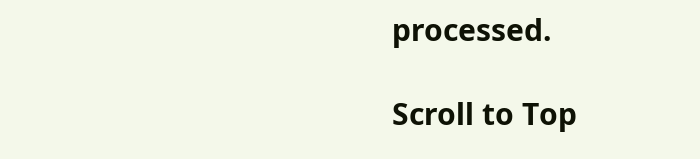processed.

Scroll to Top